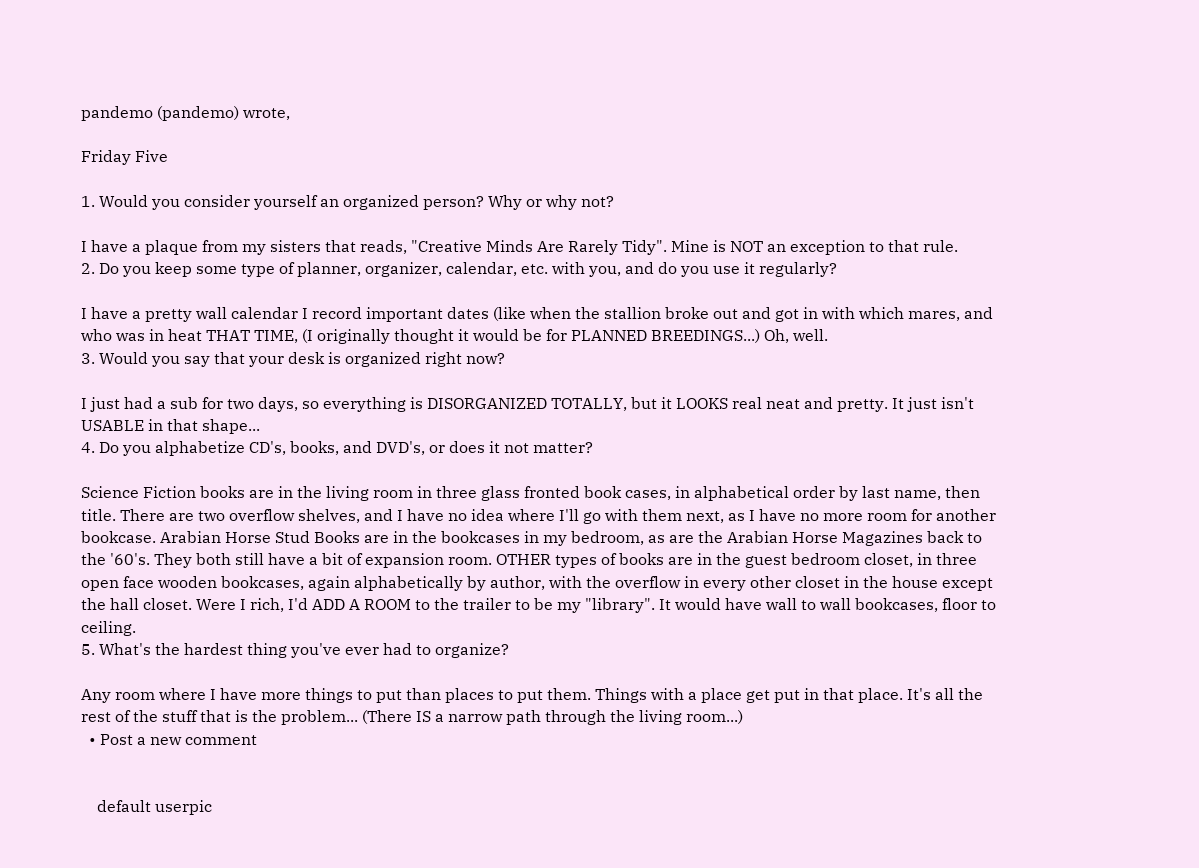pandemo (pandemo) wrote,

Friday Five

1. Would you consider yourself an organized person? Why or why not?

I have a plaque from my sisters that reads, "Creative Minds Are Rarely Tidy". Mine is NOT an exception to that rule.
2. Do you keep some type of planner, organizer, calendar, etc. with you, and do you use it regularly?

I have a pretty wall calendar I record important dates (like when the stallion broke out and got in with which mares, and who was in heat THAT TIME, (I originally thought it would be for PLANNED BREEDINGS...) Oh, well.
3. Would you say that your desk is organized right now?

I just had a sub for two days, so everything is DISORGANIZED TOTALLY, but it LOOKS real neat and pretty. It just isn't USABLE in that shape...
4. Do you alphabetize CD's, books, and DVD's, or does it not matter?

Science Fiction books are in the living room in three glass fronted book cases, in alphabetical order by last name, then title. There are two overflow shelves, and I have no idea where I'll go with them next, as I have no more room for another bookcase. Arabian Horse Stud Books are in the bookcases in my bedroom, as are the Arabian Horse Magazines back to the '60's. They both still have a bit of expansion room. OTHER types of books are in the guest bedroom closet, in three open face wooden bookcases, again alphabetically by author, with the overflow in every other closet in the house except the hall closet. Were I rich, I'd ADD A ROOM to the trailer to be my "library". It would have wall to wall bookcases, floor to ceiling.
5. What's the hardest thing you've ever had to organize?

Any room where I have more things to put than places to put them. Things with a place get put in that place. It's all the rest of the stuff that is the problem... (There IS a narrow path through the living room...)
  • Post a new comment


    default userpic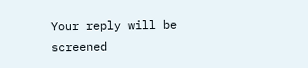Your reply will be screened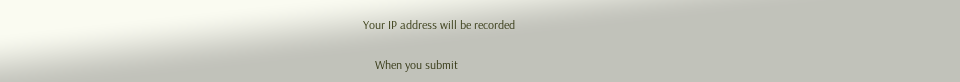Your IP address will be recorded

    When you submit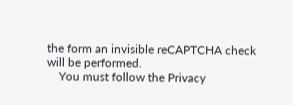the form an invisible reCAPTCHA check will be performed.
    You must follow the Privacy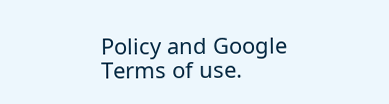Policy and Google Terms of use.